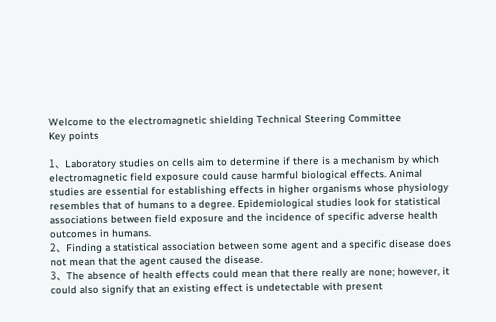Welcome to the electromagnetic shielding Technical Steering Committee
Key points

1、Laboratory studies on cells aim to determine if there is a mechanism by which electromagnetic field exposure could cause harmful biological effects. Animal studies are essential for establishing effects in higher organisms whose physiology resembles that of humans to a degree. Epidemiological studies look for statistical associations between field exposure and the incidence of specific adverse health outcomes in humans.
2、Finding a statistical association between some agent and a specific disease does not mean that the agent caused the disease.
3、The absence of health effects could mean that there really are none; however, it could also signify that an existing effect is undetectable with present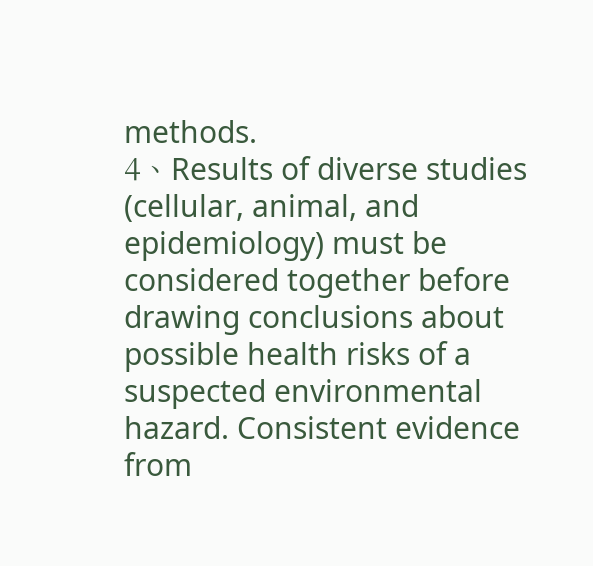methods.
4、Results of diverse studies (cellular, animal, and epidemiology) must be considered together before drawing conclusions about possible health risks of a suspected environmental hazard. Consistent evidence from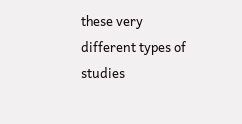these very different types of studies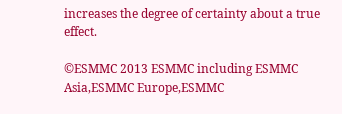increases the degree of certainty about a true effect.

©ESMMC 2013 ESMMC including ESMMC Asia,ESMMC Europe,ESMMC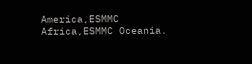America,ESMMC Africa,ESMMC Oceania.